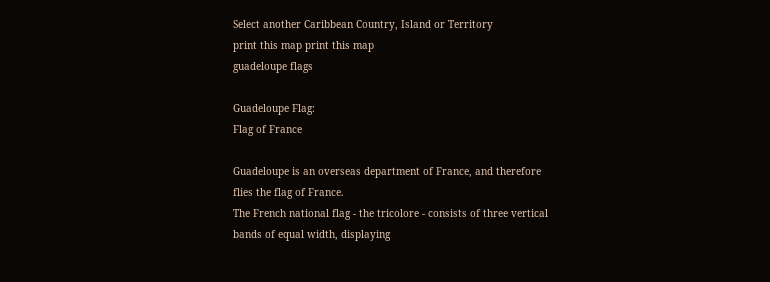Select another Caribbean Country, Island or Territory
print this map print this map
guadeloupe flags

Guadeloupe Flag:
Flag of France

Guadeloupe is an overseas department of France, and therefore flies the flag of France.
The French national flag - the tricolore - consists of three vertical bands of equal width, displaying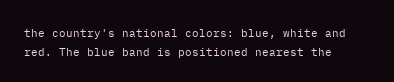the country's national colors: blue, white and red. The blue band is positioned nearest the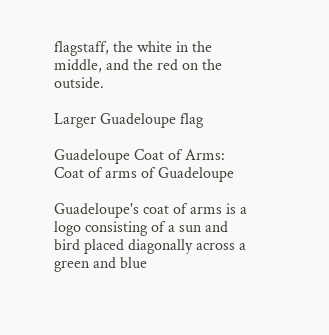flagstaff, the white in the middle, and the red on the outside.

Larger Guadeloupe flag

Guadeloupe Coat of Arms:
Coat of arms of Guadeloupe

Guadeloupe's coat of arms is a logo consisting of a sun and bird placed diagonally across a green and blue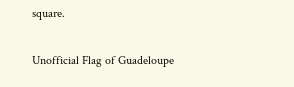square.

Unofficial Flag of Guadeloupe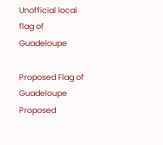Unofficial local flag of Guadeloupe

Proposed Flag of Guadeloupe
Proposed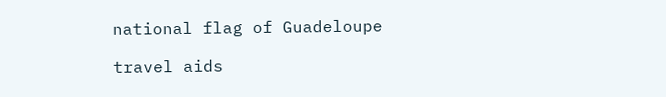national flag of Guadeloupe

travel aids